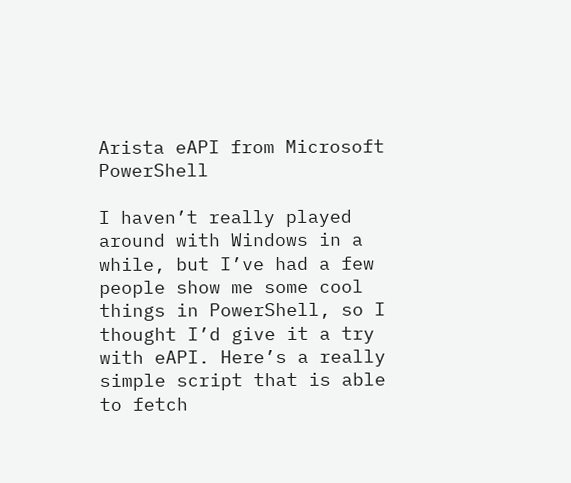Arista eAPI from Microsoft PowerShell

I haven’t really played around with Windows in a while, but I’ve had a few people show me some cool things in PowerShell, so I thought I’d give it a try with eAPI. Here’s a really simple script that is able to fetch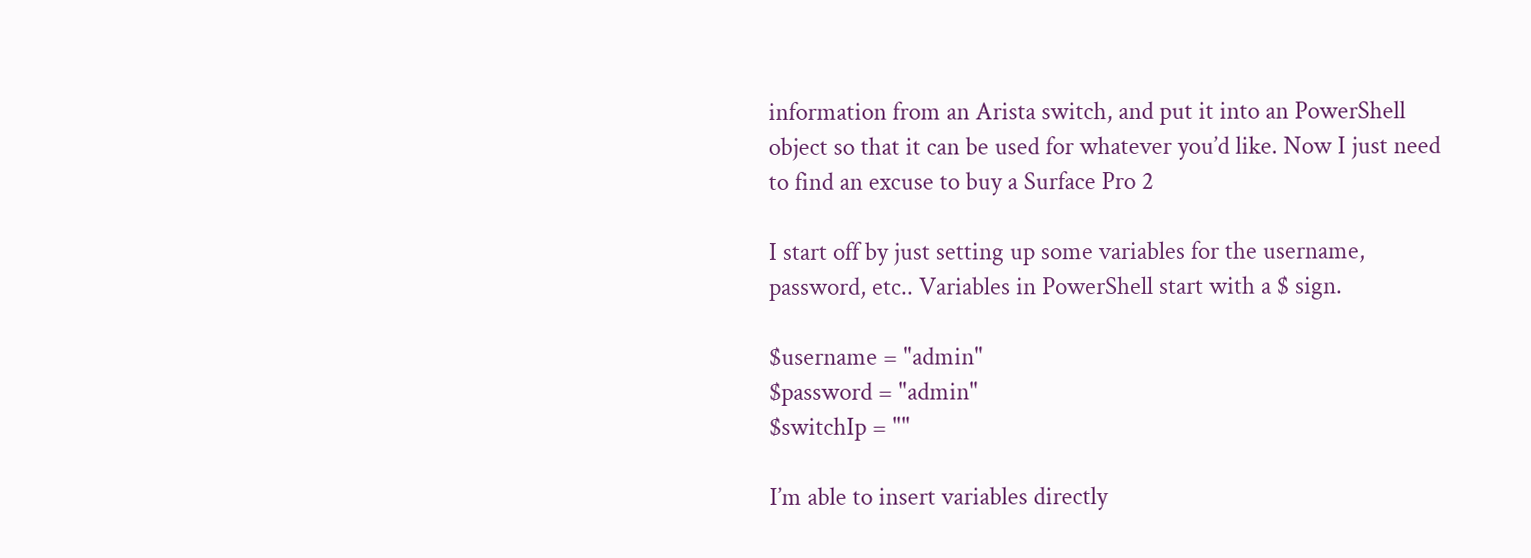information from an Arista switch, and put it into an PowerShell object so that it can be used for whatever you’d like. Now I just need to find an excuse to buy a Surface Pro 2

I start off by just setting up some variables for the username, password, etc.. Variables in PowerShell start with a $ sign.

$username = "admin"
$password = "admin"
$switchIp = ""

I’m able to insert variables directly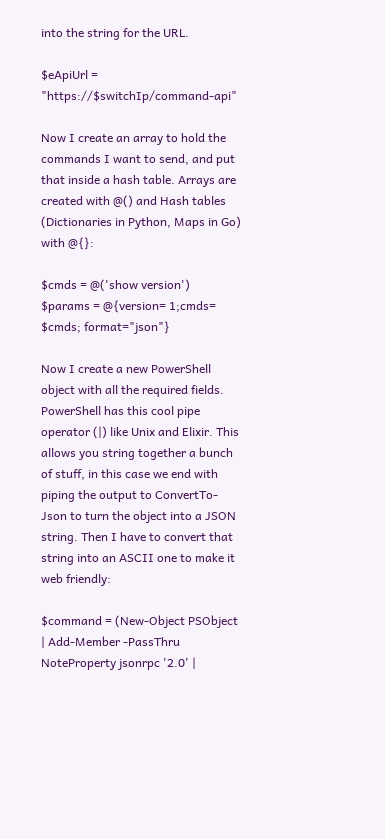into the string for the URL.

$eApiUrl = "https://$switchIp/command-api"

Now I create an array to hold the commands I want to send, and put that inside a hash table. Arrays are created with @() and Hash tables (Dictionaries in Python, Maps in Go) with @{}:

$cmds = @('show version')
$params = @{version= 1;cmds= $cmds; format="json"}

Now I create a new PowerShell object with all the required fields. PowerShell has this cool pipe operator (|) like Unix and Elixir. This allows you string together a bunch of stuff, in this case we end with piping the output to ConvertTo-Json to turn the object into a JSON string. Then I have to convert that string into an ASCII one to make it web friendly:

$command = (New-Object PSObject | Add-Member -PassThru NoteProperty jsonrpc '2.0' |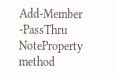Add-Member -PassThru NoteProperty method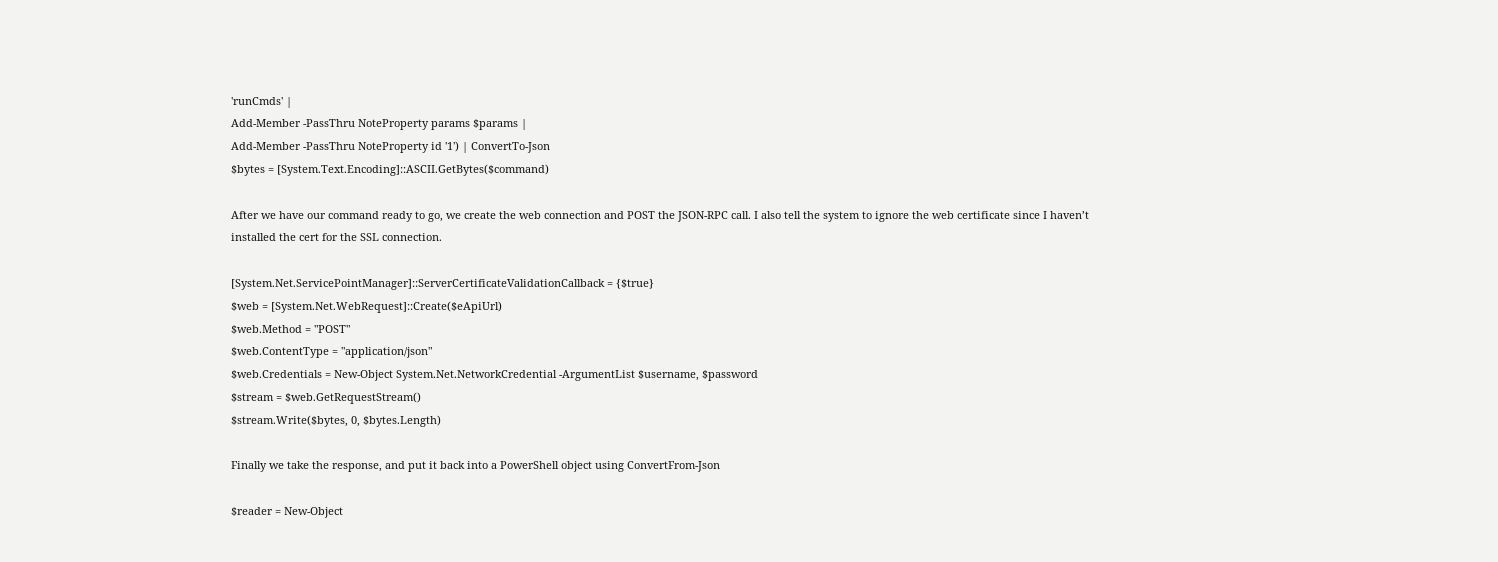'runCmds' |
Add-Member -PassThru NoteProperty params $params |
Add-Member -PassThru NoteProperty id '1') | ConvertTo-Json
$bytes = [System.Text.Encoding]::ASCII.GetBytes($command)

After we have our command ready to go, we create the web connection and POST the JSON-RPC call. I also tell the system to ignore the web certificate since I haven’t installed the cert for the SSL connection.

[System.Net.ServicePointManager]::ServerCertificateValidationCallback = {$true}
$web = [System.Net.WebRequest]::Create($eApiUrl)
$web.Method = "POST"
$web.ContentType = "application/json"
$web.Credentials = New-Object System.Net.NetworkCredential -ArgumentList $username, $password
$stream = $web.GetRequestStream()
$stream.Write($bytes, 0, $bytes.Length)

Finally we take the response, and put it back into a PowerShell object using ConvertFrom-Json

$reader = New-Object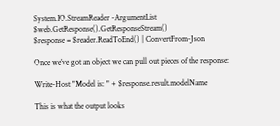System.IO.StreamReader -ArgumentList $web.GetResponse().GetResponseStream()
$response = $reader.ReadToEnd() | ConvertFrom-Json

Once we’ve got an object we can pull out pieces of the response:

Write-Host "Model is: " + $response.result.modelName

This is what the output looks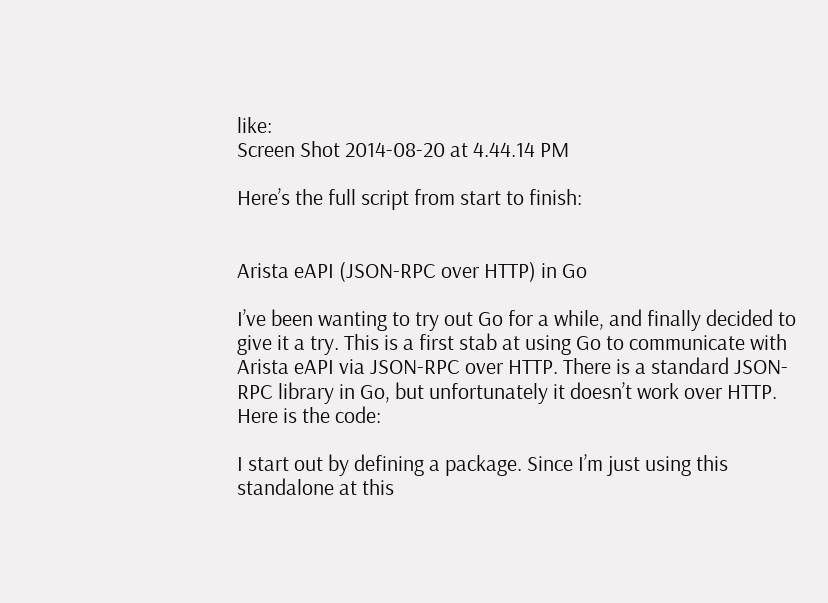like:
Screen Shot 2014-08-20 at 4.44.14 PM

Here’s the full script from start to finish:


Arista eAPI (JSON-RPC over HTTP) in Go

I’ve been wanting to try out Go for a while, and finally decided to give it a try. This is a first stab at using Go to communicate with Arista eAPI via JSON-RPC over HTTP. There is a standard JSON-RPC library in Go, but unfortunately it doesn’t work over HTTP. Here is the code:

I start out by defining a package. Since I’m just using this standalone at this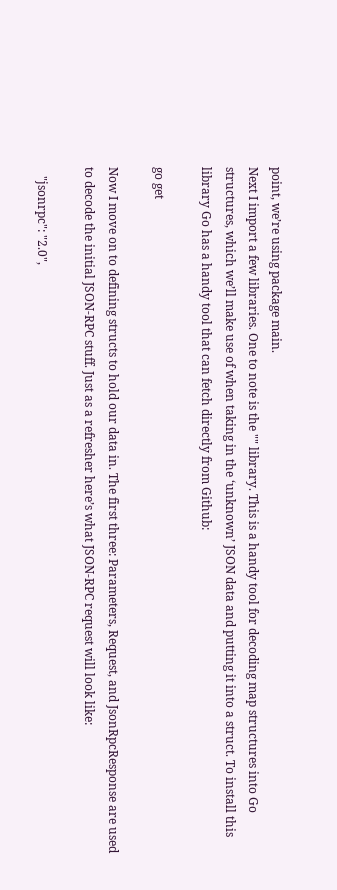point, we’re using package main.
Next I import a few libraries. One to note is the "" library. This is a handy tool for decoding map structures into Go structures, which we’ll make use of when taking in the ‘unknown’ JSON data and putting it into a struct. To install this library Go has a handy tool that can fetch directly from Github:

go get

Now I move on to defining structs to hold our data in. The first three: Parameters, Request, and JsonRpcResponse are used to decode the initial JSON-RPC stuff. Just as a refresher here’s what JSON-RPC request will look like:

   "jsonrpc": "2.0",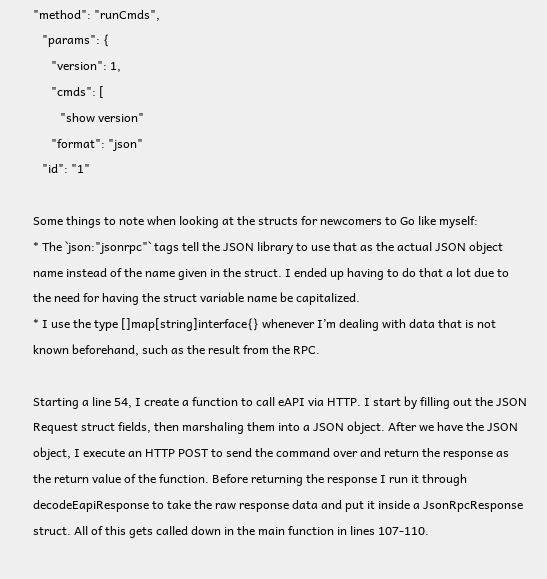"method": "runCmds",
   "params": {
      "version": 1,
      "cmds": [
         "show version"
      "format": "json"
   "id": "1"

Some things to note when looking at the structs for newcomers to Go like myself:
* The `json:"jsonrpc"` tags tell the JSON library to use that as the actual JSON object name instead of the name given in the struct. I ended up having to do that a lot due to the need for having the struct variable name be capitalized.
* I use the type []map[string]interface{} whenever I’m dealing with data that is not known beforehand, such as the result from the RPC.

Starting a line 54, I create a function to call eAPI via HTTP. I start by filling out the JSON Request struct fields, then marshaling them into a JSON object. After we have the JSON object, I execute an HTTP POST to send the command over and return the response as the return value of the function. Before returning the response I run it through decodeEapiResponse to take the raw response data and put it inside a JsonRpcResponse struct. All of this gets called down in the main function in lines 107-110.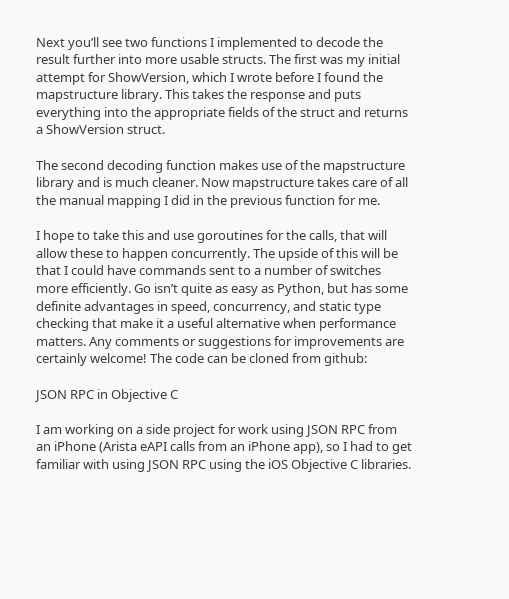Next you’ll see two functions I implemented to decode the result further into more usable structs. The first was my initial attempt for ShowVersion, which I wrote before I found the mapstructure library. This takes the response and puts everything into the appropriate fields of the struct and returns a ShowVersion struct.

The second decoding function makes use of the mapstructure library and is much cleaner. Now mapstructure takes care of all the manual mapping I did in the previous function for me.

I hope to take this and use goroutines for the calls, that will allow these to happen concurrently. The upside of this will be that I could have commands sent to a number of switches more efficiently. Go isn’t quite as easy as Python, but has some definite advantages in speed, concurrency, and static type checking that make it a useful alternative when performance matters. Any comments or suggestions for improvements are certainly welcome! The code can be cloned from github:

JSON RPC in Objective C

I am working on a side project for work using JSON RPC from an iPhone (Arista eAPI calls from an iPhone app), so I had to get familiar with using JSON RPC using the iOS Objective C libraries.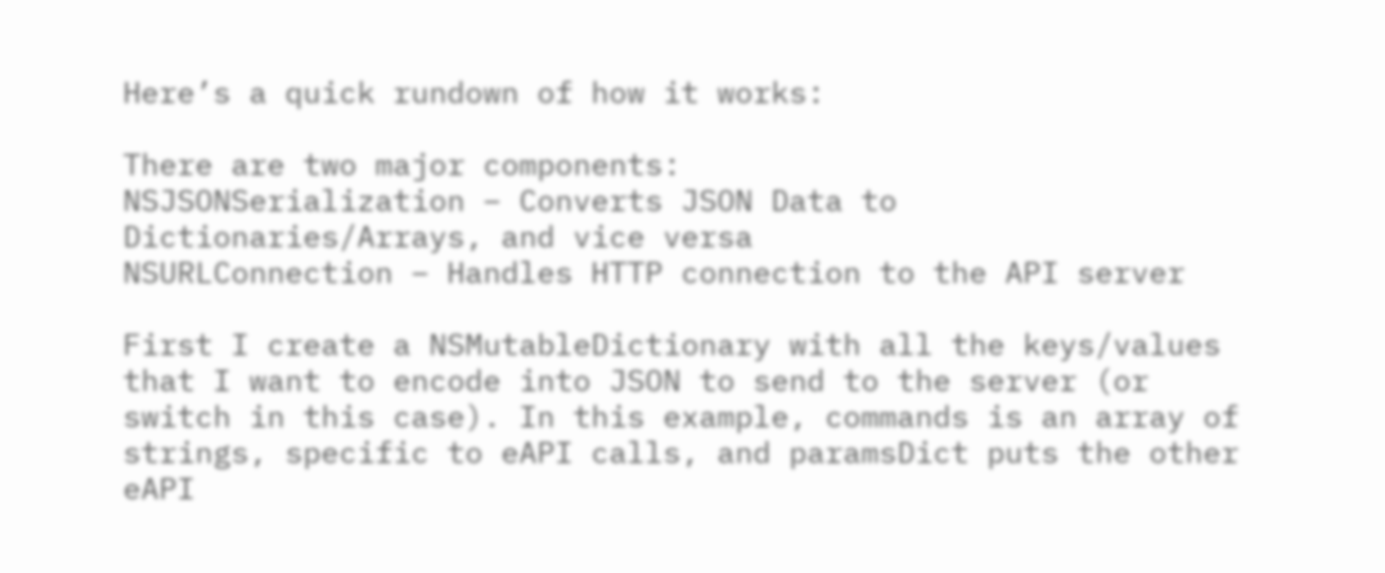Here’s a quick rundown of how it works:

There are two major components:
NSJSONSerialization – Converts JSON Data to Dictionaries/Arrays, and vice versa
NSURLConnection – Handles HTTP connection to the API server

First I create a NSMutableDictionary with all the keys/values that I want to encode into JSON to send to the server (or switch in this case). In this example, commands is an array of strings, specific to eAPI calls, and paramsDict puts the other eAPI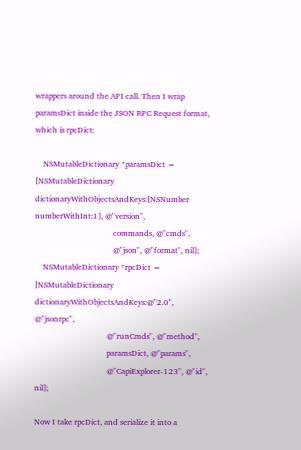wrappers around the API call. Then I wrap paramsDict inside the JSON RPC Request format, which is rpcDict:

    NSMutableDictionary *paramsDict = [NSMutableDictionary dictionaryWithObjectsAndKeys:[NSNumber numberWithInt:1], @"version",
                                       commands, @"cmds",
                                       @"json", @"format", nil];
    NSMutableDictionary *rpcDict = [NSMutableDictionary dictionaryWithObjectsAndKeys:@"2.0", @"jsonrpc",
                                    @"runCmds", @"method",
                                    paramsDict, @"params",
                                    @"CapiExplorer-123", @"id", nil];

Now I take rpcDict, and serialize it into a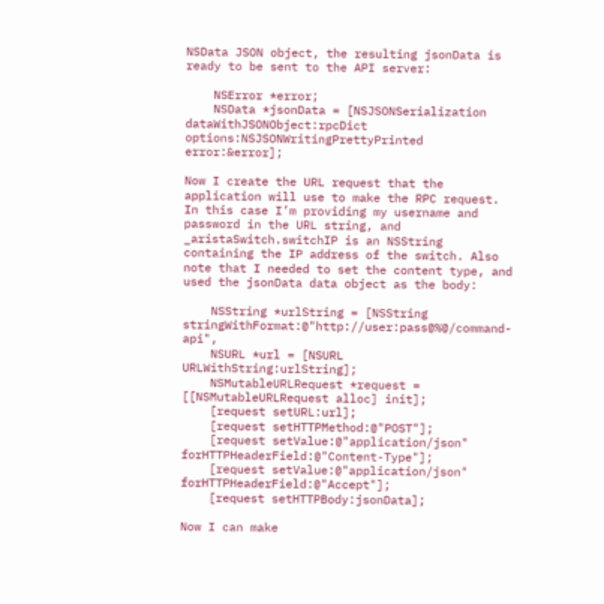NSData JSON object, the resulting jsonData is ready to be sent to the API server:

    NSError *error;
    NSData *jsonData = [NSJSONSerialization dataWithJSONObject:rpcDict options:NSJSONWritingPrettyPrinted error:&error];

Now I create the URL request that the application will use to make the RPC request. In this case I’m providing my username and password in the URL string, and _aristaSwitch.switchIP is an NSString containing the IP address of the switch. Also note that I needed to set the content type, and used the jsonData data object as the body:

    NSString *urlString = [NSString stringWithFormat:@"http://user:pass@%@/command-api",
    NSURL *url = [NSURL URLWithString:urlString];
    NSMutableURLRequest *request = [[NSMutableURLRequest alloc] init];
    [request setURL:url];
    [request setHTTPMethod:@"POST"];
    [request setValue:@"application/json" forHTTPHeaderField:@"Content-Type"];
    [request setValue:@"application/json" forHTTPHeaderField:@"Accept"];
    [request setHTTPBody:jsonData];

Now I can make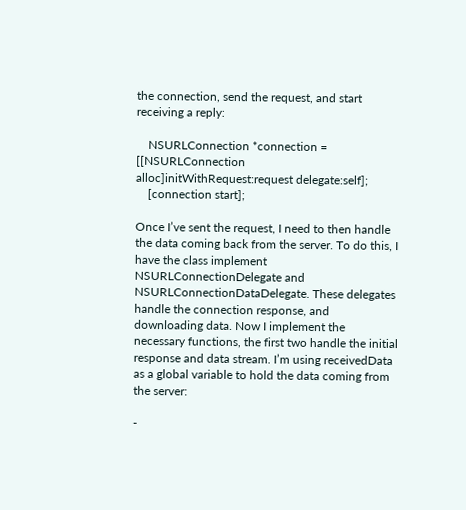the connection, send the request, and start receiving a reply:

    NSURLConnection *connection = [[NSURLConnection alloc]initWithRequest:request delegate:self];
    [connection start];

Once I’ve sent the request, I need to then handle the data coming back from the server. To do this, I have the class implement NSURLConnectionDelegate and NSURLConnectionDataDelegate. These delegates handle the connection response, and downloading data. Now I implement the necessary functions, the first two handle the initial response and data stream. I’m using receivedData as a global variable to hold the data coming from the server:

-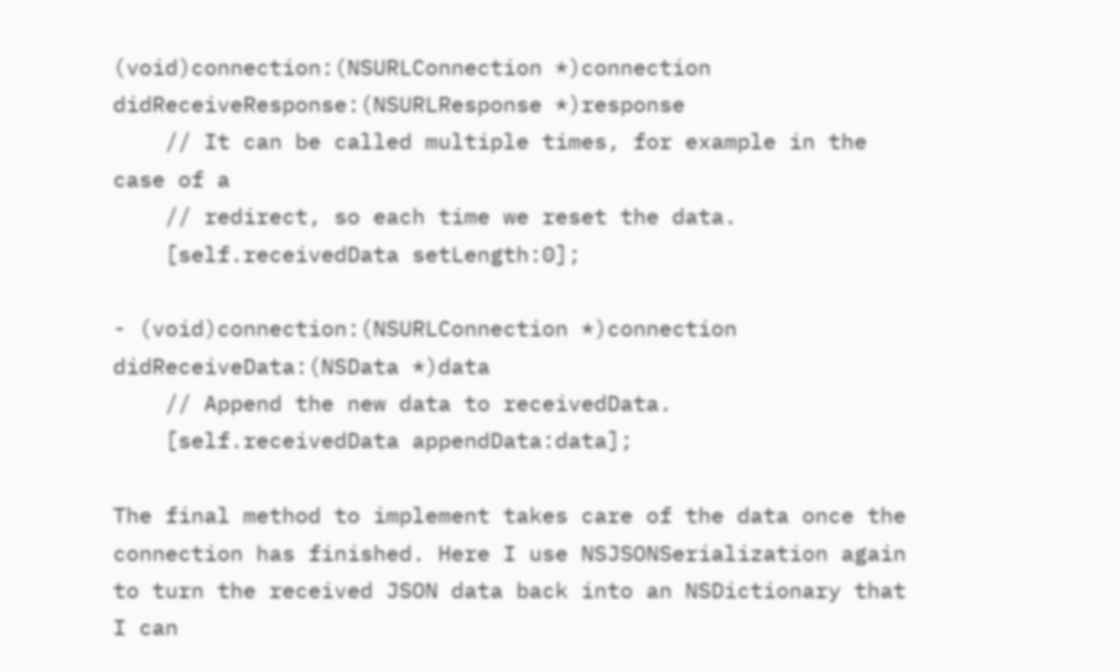(void)connection:(NSURLConnection *)connection didReceiveResponse:(NSURLResponse *)response
    // It can be called multiple times, for example in the case of a
    // redirect, so each time we reset the data.
    [self.receivedData setLength:0];

- (void)connection:(NSURLConnection *)connection didReceiveData:(NSData *)data
    // Append the new data to receivedData.
    [self.receivedData appendData:data];

The final method to implement takes care of the data once the connection has finished. Here I use NSJSONSerialization again to turn the received JSON data back into an NSDictionary that I can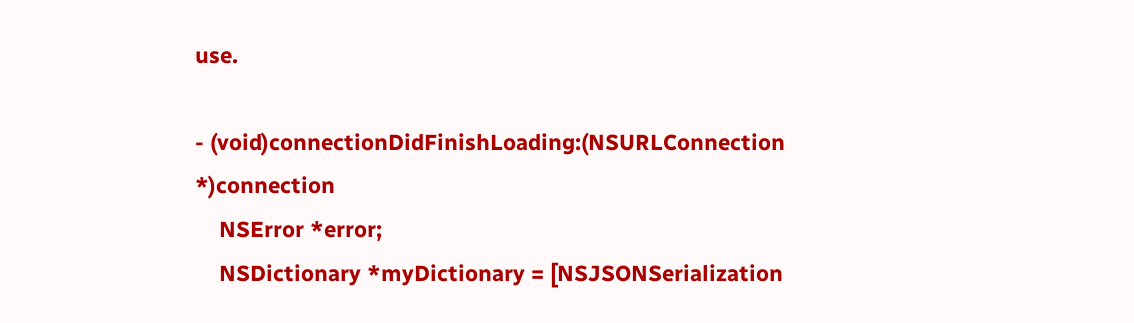use.

- (void)connectionDidFinishLoading:(NSURLConnection *)connection
    NSError *error;
    NSDictionary *myDictionary = [NSJSONSerialization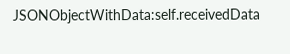JSONObjectWithData:self.receivedData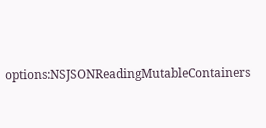options:NSJSONReadingMutableContainers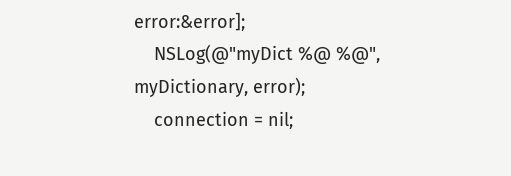error:&error];
    NSLog(@"myDict %@ %@", myDictionary, error);
    connection = nil;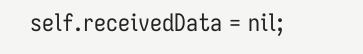self.receivedData = nil;